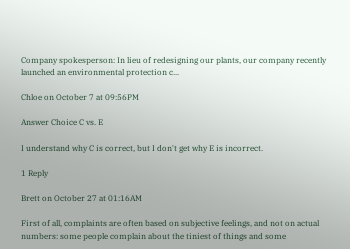Company spokesperson: In lieu of redesigning our plants, our company recently launched an environmental protection c...

Chloe on October 7 at 09:56PM

Answer Choice C vs. E

I understand why C is correct, but I don't get why E is incorrect.

1 Reply

Brett on October 27 at 01:16AM

First of all, complaints are often based on subjective feelings, and not on actual numbers: some people complain about the tiniest of things and some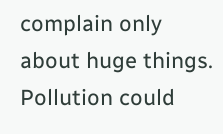complain only about huge things. Pollution could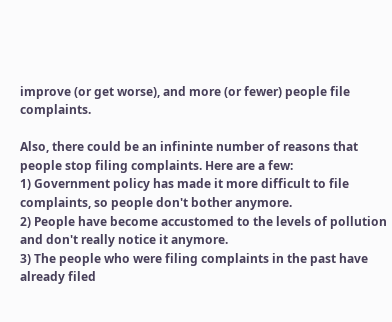improve (or get worse), and more (or fewer) people file complaints.

Also, there could be an infininte number of reasons that people stop filing complaints. Here are a few:
1) Government policy has made it more difficult to file complaints, so people don't bother anymore.
2) People have become accustomed to the levels of pollution and don't really notice it anymore.
3) The people who were filing complaints in the past have already filed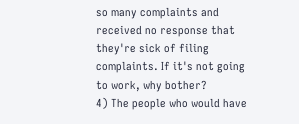so many complaints and received no response that they're sick of filing complaints. If it's not going to work, why bother?
4) The people who would have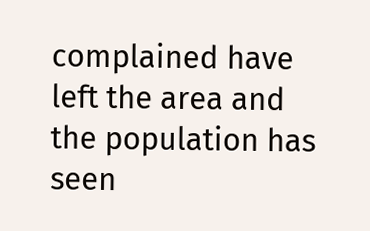complained have left the area and the population has seen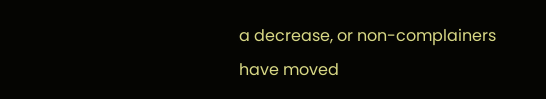a decrease, or non-complainers have moved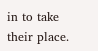in to take their place.